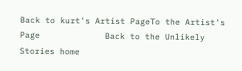Back to kurt's Artist PageTo the Artist's Page             Back to the Unlikely Stories home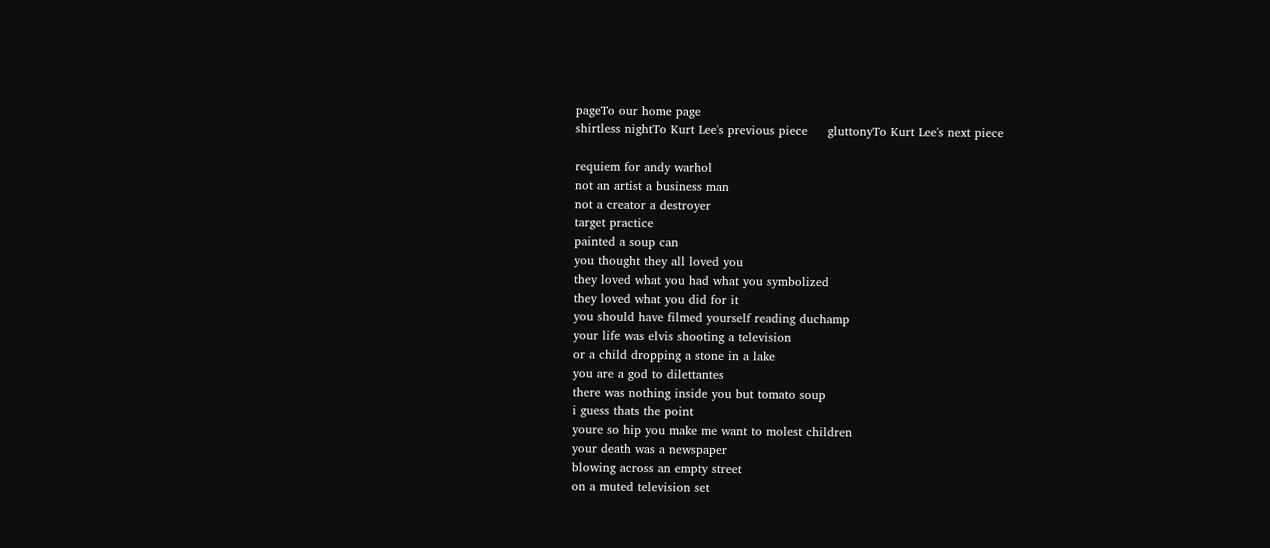pageTo our home page
shirtless nightTo Kurt Lee's previous piece     gluttonyTo Kurt Lee's next piece

requiem for andy warhol
not an artist a business man
not a creator a destroyer
target practice
painted a soup can
you thought they all loved you
they loved what you had what you symbolized
they loved what you did for it
you should have filmed yourself reading duchamp
your life was elvis shooting a television
or a child dropping a stone in a lake
you are a god to dilettantes
there was nothing inside you but tomato soup
i guess thats the point
youre so hip you make me want to molest children
your death was a newspaper
blowing across an empty street
on a muted television set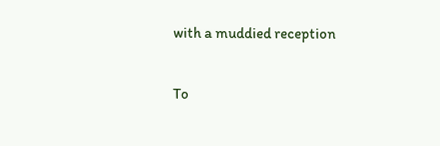with a muddied reception

To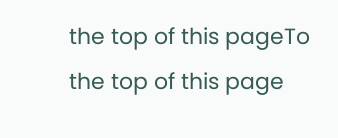the top of this pageTo the top of this page